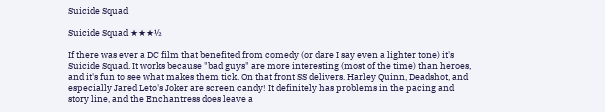Suicide Squad

Suicide Squad ★★★½

If there was ever a DC film that benefited from comedy (or dare I say even a lighter tone) it's Suicide Squad. It works because "bad guys" are more interesting (most of the time) than heroes, and it's fun to see what makes them tick. On that front SS delivers. Harley Quinn, Deadshot, and especially Jared Leto's Joker are screen candy! It definitely has problems in the pacing and story line, and the Enchantress does leave a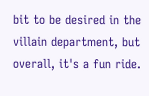bit to be desired in the villain department, but overall, it's a fun ride.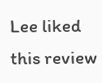Lee liked this review